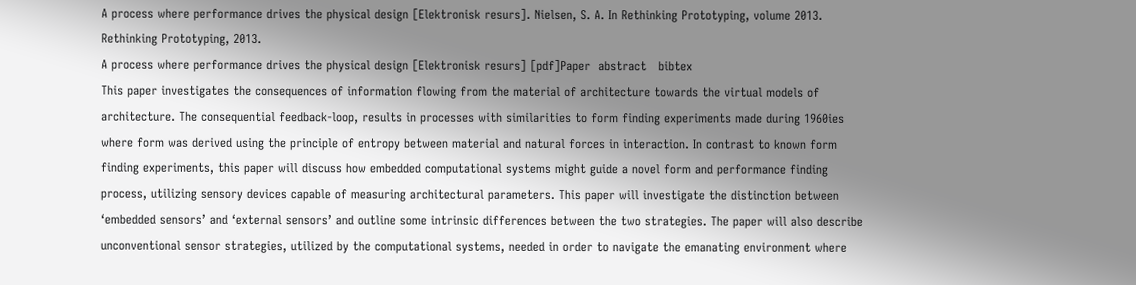A process where performance drives the physical design [Elektronisk resurs]. Nielsen, S. A. In Rethinking Prototyping, volume 2013. Rethinking Prototyping, 2013.
A process where performance drives the physical design [Elektronisk resurs] [pdf]Paper  abstract   bibtex
This paper investigates the consequences of information flowing from the material of architecture towards the virtual models of architecture. The consequential feedback-loop, results in processes with similarities to form finding experiments made during 1960ies where form was derived using the principle of entropy between material and natural forces in interaction. In contrast to known form finding experiments, this paper will discuss how embedded computational systems might guide a novel form and performance finding process, utilizing sensory devices capable of measuring architectural parameters. This paper will investigate the distinction between ‘embedded sensors’ and ‘external sensors’ and outline some intrinsic differences between the two strategies. The paper will also describe unconventional sensor strategies, utilized by the computational systems, needed in order to navigate the emanating environment where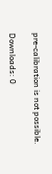pre-calibration is not possible.

Downloads: 0